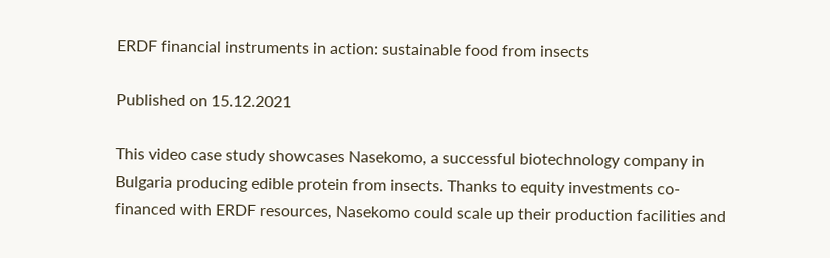ERDF financial instruments in action: sustainable food from insects

Published on 15.12.2021

This video case study showcases Nasekomo, a successful biotechnology company in Bulgaria producing edible protein from insects. Thanks to equity investments co-financed with ERDF resources, Nasekomo could scale up their production facilities and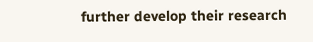further develop their research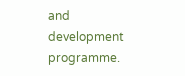and development programme.